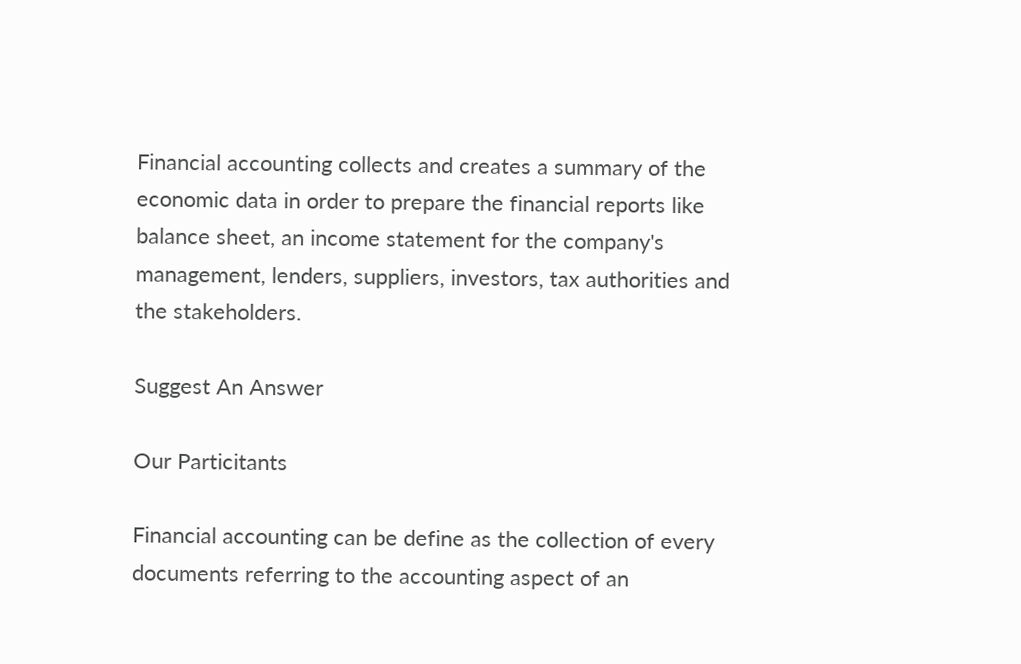Financial accounting collects and creates a summary of the economic data in order to prepare the financial reports like balance sheet, an income statement for the company's management, lenders, suppliers, investors, tax authorities and the stakeholders.

Suggest An Answer

Our Particitants

Financial accounting can be define as the collection of every documents referring to the accounting aspect of an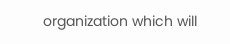organization which will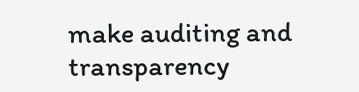make auditing and transparency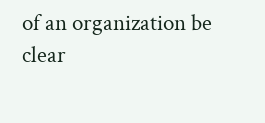of an organization be clear